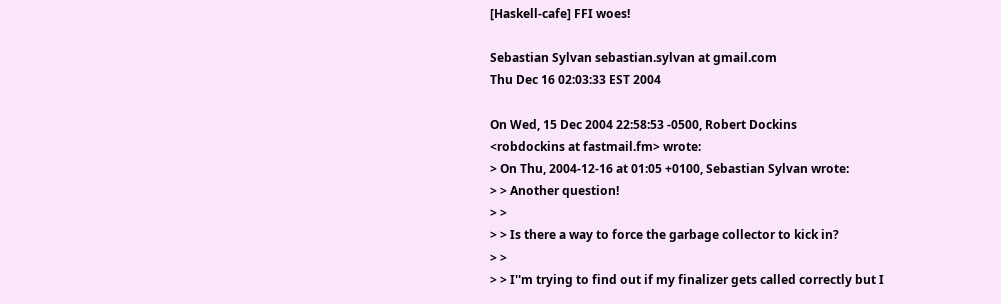[Haskell-cafe] FFI woes!

Sebastian Sylvan sebastian.sylvan at gmail.com
Thu Dec 16 02:03:33 EST 2004

On Wed, 15 Dec 2004 22:58:53 -0500, Robert Dockins
<robdockins at fastmail.fm> wrote:
> On Thu, 2004-12-16 at 01:05 +0100, Sebastian Sylvan wrote:
> > Another question!
> >
> > Is there a way to force the garbage collector to kick in?
> >
> > I''m trying to find out if my finalizer gets called correctly but I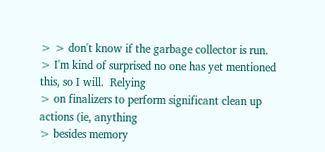> > don't know if the garbage collector is run.
> I'm kind of surprised no one has yet mentioned this, so I will.  Relying
> on finalizers to perform significant clean up actions (ie, anything
> besides memory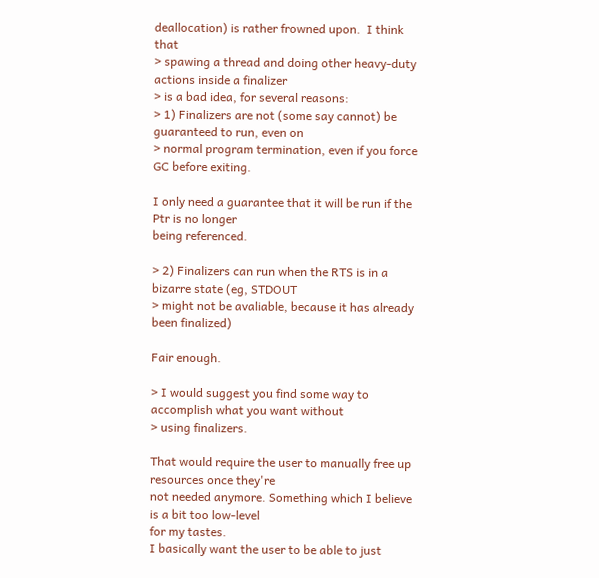deallocation) is rather frowned upon.  I think that
> spawing a thread and doing other heavy-duty actions inside a finalizer
> is a bad idea, for several reasons:
> 1) Finalizers are not (some say cannot) be guaranteed to run, even on
> normal program termination, even if you force GC before exiting.

I only need a guarantee that it will be run if the Ptr is no longer
being referenced.

> 2) Finalizers can run when the RTS is in a bizarre state (eg, STDOUT
> might not be avaliable, because it has already been finalized)

Fair enough.

> I would suggest you find some way to accomplish what you want without
> using finalizers.

That would require the user to manually free up resources once they're
not needed anymore. Something which I believe is a bit too low-level
for my tastes.
I basically want the user to be able to just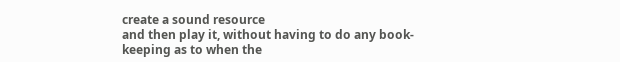create a sound resource
and then play it, without having to do any book-keeping as to when the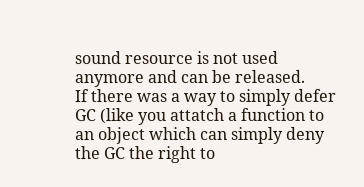sound resource is not used anymore and can be released.
If there was a way to simply defer GC (like you attatch a function to
an object which can simply deny the GC the right to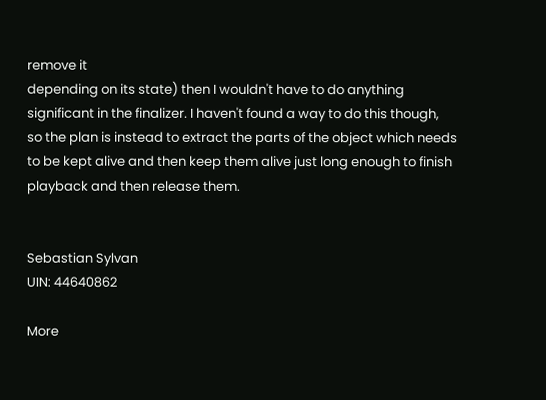remove it
depending on its state) then I wouldn't have to do anything
significant in the finalizer. I haven't found a way to do this though,
so the plan is instead to extract the parts of the object which needs
to be kept alive and then keep them alive just long enough to finish
playback and then release them.


Sebastian Sylvan
UIN: 44640862

More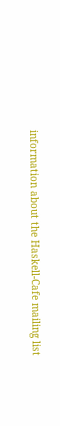information about the Haskell-Cafe mailing list